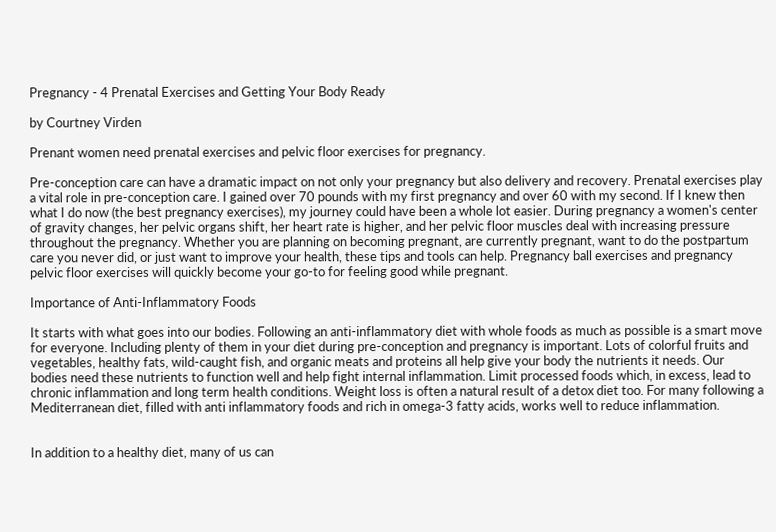Pregnancy - 4 Prenatal Exercises and Getting Your Body Ready

by Courtney Virden

Prenant women need prenatal exercises and pelvic floor exercises for pregnancy.

Pre-conception care can have a dramatic impact on not only your pregnancy but also delivery and recovery. Prenatal exercises play a vital role in pre-conception care. I gained over 70 pounds with my first pregnancy and over 60 with my second. If I knew then what I do now (the best pregnancy exercises), my journey could have been a whole lot easier. During pregnancy a women's center of gravity changes, her pelvic organs shift, her heart rate is higher, and her pelvic floor muscles deal with increasing pressure throughout the pregnancy. Whether you are planning on becoming pregnant, are currently pregnant, want to do the postpartum care you never did, or just want to improve your health, these tips and tools can help. Pregnancy ball exercises and pregnancy pelvic floor exercises will quickly become your go-to for feeling good while pregnant.

Importance of Anti-Inflammatory Foods

It starts with what goes into our bodies. Following an anti-inflammatory diet with whole foods as much as possible is a smart move for everyone. Including plenty of them in your diet during pre-conception and pregnancy is important. Lots of colorful fruits and vegetables, healthy fats, wild-caught fish, and organic meats and proteins all help give your body the nutrients it needs. Our bodies need these nutrients to function well and help fight internal inflammation. Limit processed foods which, in excess, lead to chronic inflammation and long term health conditions. Weight loss is often a natural result of a detox diet too. For many following a Mediterranean diet, filled with anti inflammatory foods and rich in omega-3 fatty acids, works well to reduce inflammation.


In addition to a healthy diet, many of us can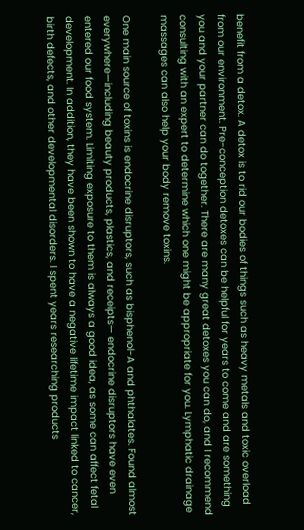benefit from a detox. A detox is to rid our bodies of things such as heavy metals and toxic overload from our environment. Pre-conception detoxes can be helpful for years to come and are something you and your partner can do together. There are many great detoxes you can do, and I recommend consulting with an expert to determine which one might be appropriate for you. Lymphatic drainage massages can also help your body remove toxins.

One main source of toxins is endocrine disruptors, such as bisphenol-A and phthalates. Found almost everywhere—including beauty products, plastics, and receipts— endocrine disruptors have even entered our food system. Limiting exposure to them is always a good idea, as some can affect fetal development. In addition, they have been shown to have a negative lifetime impact linked to cancer, birth defects, and other developmental disorders. I spent years researching products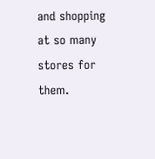and shopping at so many stores for them.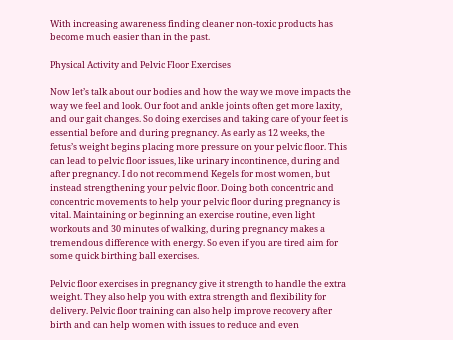With increasing awareness finding cleaner non-toxic products has become much easier than in the past.

Physical Activity and Pelvic Floor Exercises

Now let’s talk about our bodies and how the way we move impacts the way we feel and look. Our foot and ankle joints often get more laxity, and our gait changes. So doing exercises and taking care of your feet is essential before and during pregnancy. As early as 12 weeks, the fetus’s weight begins placing more pressure on your pelvic floor. This can lead to pelvic floor issues, like urinary incontinence, during and after pregnancy. I do not recommend Kegels for most women, but instead strengthening your pelvic floor. Doing both concentric and concentric movements to help your pelvic floor during pregnancy is vital. Maintaining or beginning an exercise routine, even light workouts and 30 minutes of walking, during pregnancy makes a tremendous difference with energy. So even if you are tired aim for some quick birthing ball exercises.

Pelvic floor exercises in pregnancy give it strength to handle the extra weight. They also help you with extra strength and flexibility for delivery. Pelvic floor training can also help improve recovery after birth and can help women with issues to reduce and even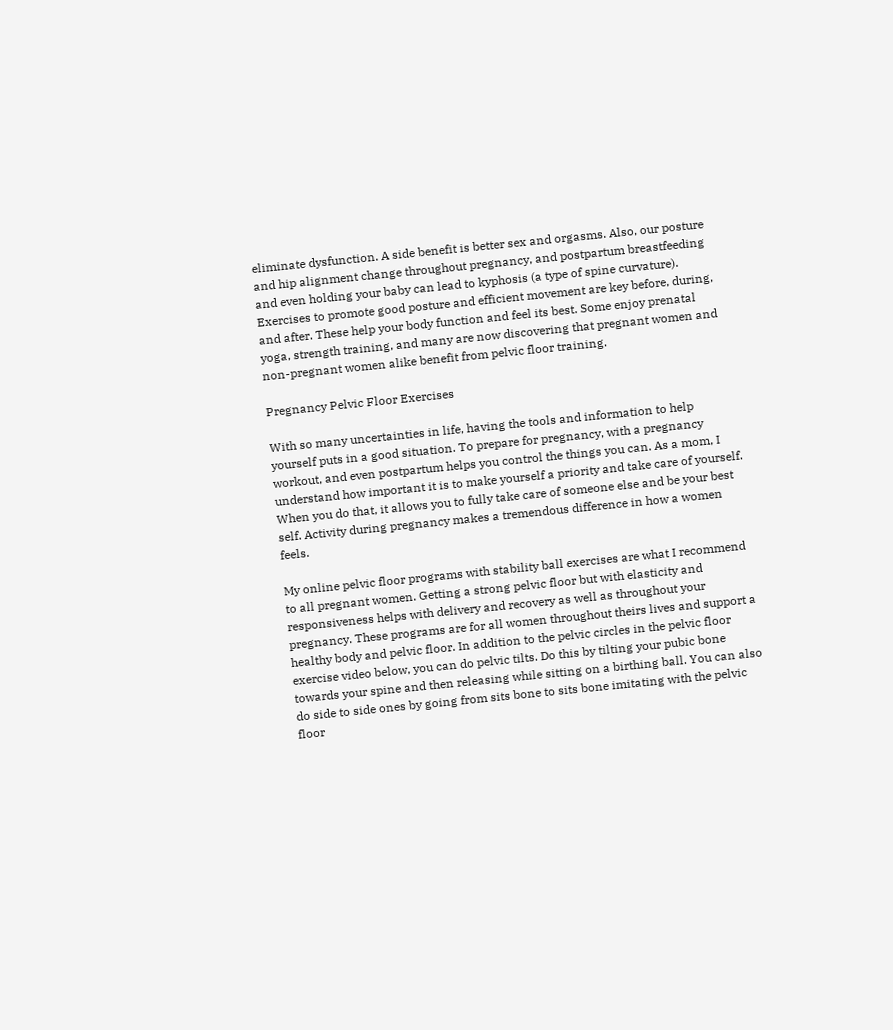eliminate dysfunction. A side benefit is better sex and orgasms. Also, our posture and hip alignment change throughout pregnancy, and postpartum breastfeeding and even holding your baby can lead to kyphosis (a type of spine curvature). Exercises to promote good posture and efficient movement are key before, during, and after. These help your body function and feel its best. Some enjoy prenatal yoga, strength training, and many are now discovering that pregnant women and non-pregnant women alike benefit from pelvic floor training.

Pregnancy Pelvic Floor Exercises

With so many uncertainties in life, having the tools and information to help yourself puts in a good situation. To prepare for pregnancy, with a pregnancy workout, and even postpartum helps you control the things you can. As a mom, I understand how important it is to make yourself a priority and take care of yourself. When you do that, it allows you to fully take care of someone else and be your best self. Activity during pregnancy makes a tremendous difference in how a women feels.

My online pelvic floor programs with stability ball exercises are what I recommend to all pregnant women. Getting a strong pelvic floor but with elasticity and responsiveness helps with delivery and recovery as well as throughout your pregnancy. These programs are for all women throughout theirs lives and support a healthy body and pelvic floor. In addition to the pelvic circles in the pelvic floor exercise video below, you can do pelvic tilts. Do this by tilting your pubic bone towards your spine and then releasing while sitting on a birthing ball. You can also do side to side ones by going from sits bone to sits bone imitating with the pelvic floor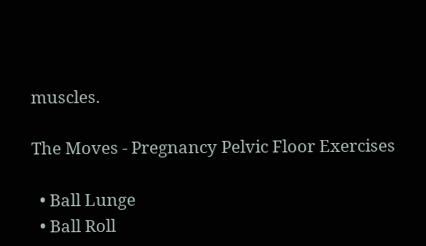muscles.

The Moves - Pregnancy Pelvic Floor Exercises

  • Ball Lunge
  • Ball Roll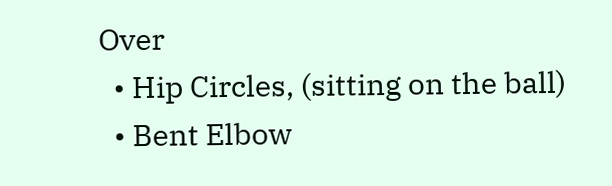Over
  • Hip Circles, (sitting on the ball)
  • Bent Elbow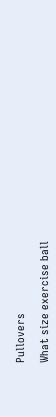Pullovers

What size exercise ball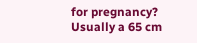for pregnancy? Usually a 65 cm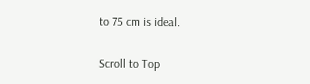to 75 cm is ideal.

Scroll to Top